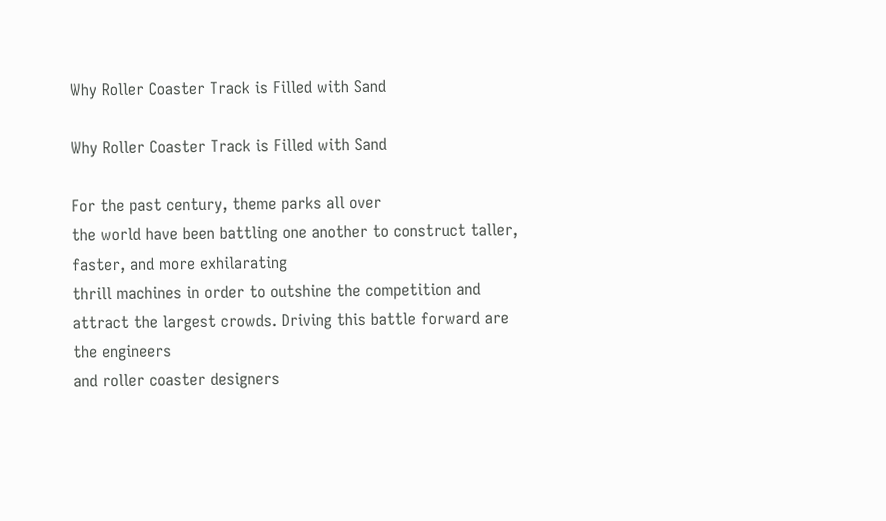Why Roller Coaster Track is Filled with Sand

Why Roller Coaster Track is Filled with Sand

For the past century, theme parks all over
the world have been battling one another to construct taller, faster, and more exhilarating
thrill machines in order to outshine the competition and attract the largest crowds. Driving this battle forward are the engineers
and roller coaster designers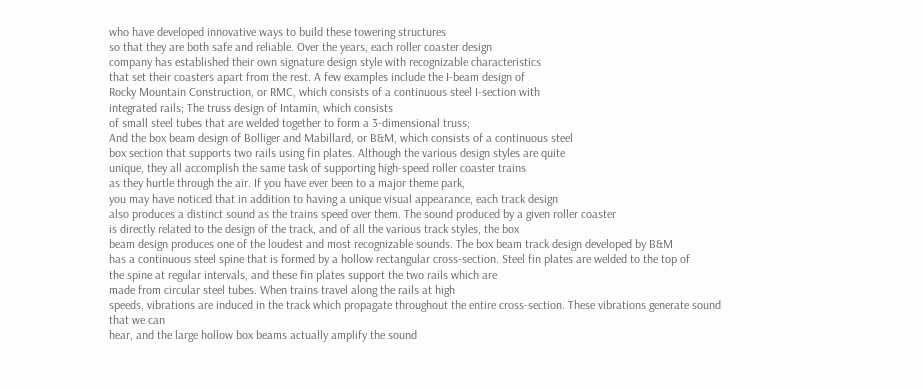who have developed innovative ways to build these towering structures
so that they are both safe and reliable. Over the years, each roller coaster design
company has established their own signature design style with recognizable characteristics
that set their coasters apart from the rest. A few examples include the I-beam design of
Rocky Mountain Construction, or RMC, which consists of a continuous steel I-section with
integrated rails; The truss design of Intamin, which consists
of small steel tubes that are welded together to form a 3-dimensional truss;
And the box beam design of Bolliger and Mabillard, or B&M, which consists of a continuous steel
box section that supports two rails using fin plates. Although the various design styles are quite
unique, they all accomplish the same task of supporting high-speed roller coaster trains
as they hurtle through the air. If you have ever been to a major theme park,
you may have noticed that in addition to having a unique visual appearance, each track design
also produces a distinct sound as the trains speed over them. The sound produced by a given roller coaster
is directly related to the design of the track, and of all the various track styles, the box
beam design produces one of the loudest and most recognizable sounds. The box beam track design developed by B&M
has a continuous steel spine that is formed by a hollow rectangular cross-section. Steel fin plates are welded to the top of
the spine at regular intervals, and these fin plates support the two rails which are
made from circular steel tubes. When trains travel along the rails at high
speeds, vibrations are induced in the track which propagate throughout the entire cross-section. These vibrations generate sound that we can
hear, and the large hollow box beams actually amplify the sound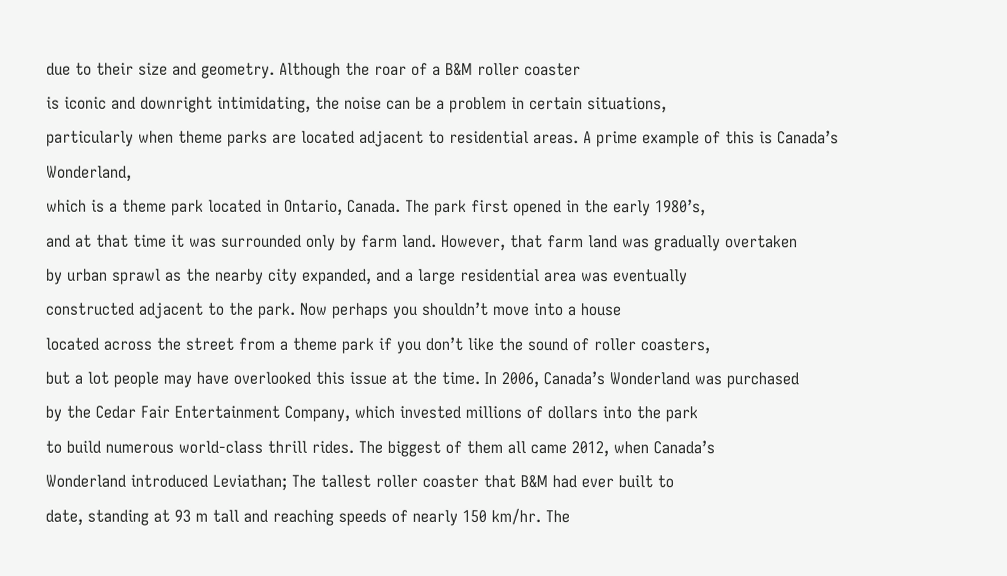due to their size and geometry. Although the roar of a B&M roller coaster
is iconic and downright intimidating, the noise can be a problem in certain situations,
particularly when theme parks are located adjacent to residential areas. A prime example of this is Canada’s Wonderland,
which is a theme park located in Ontario, Canada. The park first opened in the early 1980’s,
and at that time it was surrounded only by farm land. However, that farm land was gradually overtaken
by urban sprawl as the nearby city expanded, and a large residential area was eventually
constructed adjacent to the park. Now perhaps you shouldn’t move into a house
located across the street from a theme park if you don’t like the sound of roller coasters,
but a lot people may have overlooked this issue at the time. In 2006, Canada’s Wonderland was purchased
by the Cedar Fair Entertainment Company, which invested millions of dollars into the park
to build numerous world-class thrill rides. The biggest of them all came 2012, when Canada’s
Wonderland introduced Leviathan; The tallest roller coaster that B&M had ever built to
date, standing at 93 m tall and reaching speeds of nearly 150 km/hr. The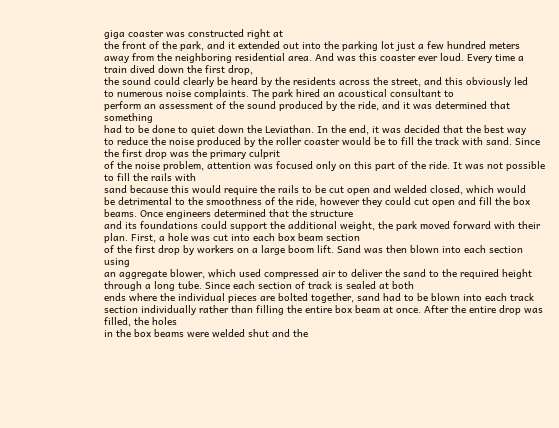giga coaster was constructed right at
the front of the park, and it extended out into the parking lot just a few hundred meters
away from the neighboring residential area. And was this coaster ever loud. Every time a train dived down the first drop,
the sound could clearly be heard by the residents across the street, and this obviously led
to numerous noise complaints. The park hired an acoustical consultant to
perform an assessment of the sound produced by the ride, and it was determined that something
had to be done to quiet down the Leviathan. In the end, it was decided that the best way
to reduce the noise produced by the roller coaster would be to fill the track with sand. Since the first drop was the primary culprit
of the noise problem, attention was focused only on this part of the ride. It was not possible to fill the rails with
sand because this would require the rails to be cut open and welded closed, which would
be detrimental to the smoothness of the ride, however they could cut open and fill the box
beams. Once engineers determined that the structure
and its foundations could support the additional weight, the park moved forward with their
plan. First, a hole was cut into each box beam section
of the first drop by workers on a large boom lift. Sand was then blown into each section using
an aggregate blower, which used compressed air to deliver the sand to the required height
through a long tube. Since each section of track is sealed at both
ends where the individual pieces are bolted together, sand had to be blown into each track
section individually rather than filling the entire box beam at once. After the entire drop was filled, the holes
in the box beams were welded shut and the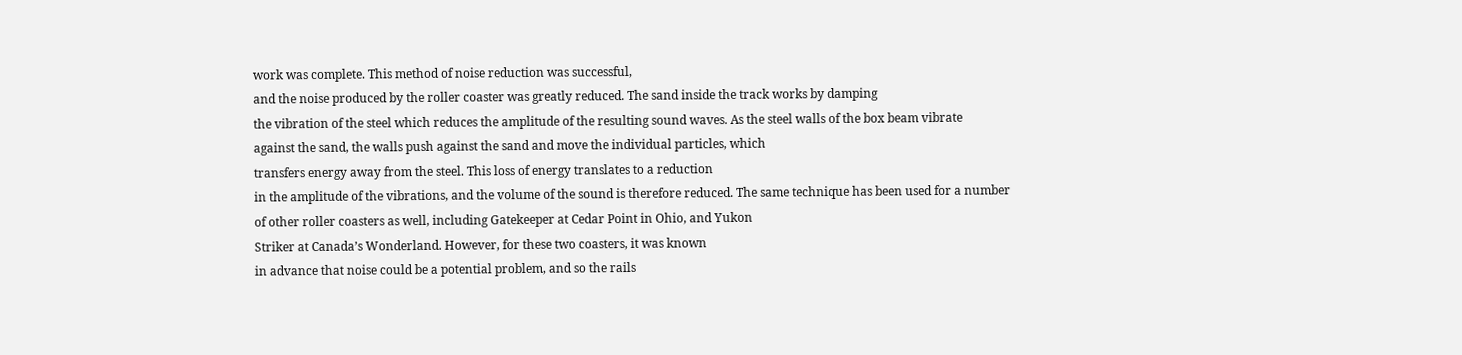work was complete. This method of noise reduction was successful,
and the noise produced by the roller coaster was greatly reduced. The sand inside the track works by damping
the vibration of the steel which reduces the amplitude of the resulting sound waves. As the steel walls of the box beam vibrate
against the sand, the walls push against the sand and move the individual particles, which
transfers energy away from the steel. This loss of energy translates to a reduction
in the amplitude of the vibrations, and the volume of the sound is therefore reduced. The same technique has been used for a number
of other roller coasters as well, including Gatekeeper at Cedar Point in Ohio, and Yukon
Striker at Canada’s Wonderland. However, for these two coasters, it was known
in advance that noise could be a potential problem, and so the rails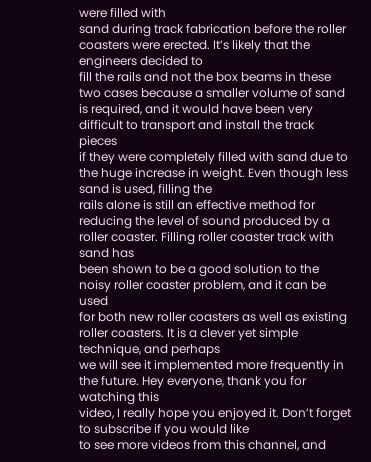were filled with
sand during track fabrication before the roller coasters were erected. It’s likely that the engineers decided to
fill the rails and not the box beams in these two cases because a smaller volume of sand
is required, and it would have been very difficult to transport and install the track pieces
if they were completely filled with sand due to the huge increase in weight. Even though less sand is used, filling the
rails alone is still an effective method for reducing the level of sound produced by a
roller coaster. Filling roller coaster track with sand has
been shown to be a good solution to the noisy roller coaster problem, and it can be used
for both new roller coasters as well as existing roller coasters. It is a clever yet simple technique, and perhaps
we will see it implemented more frequently in the future. Hey everyone, thank you for watching this
video, I really hope you enjoyed it. Don’t forget to subscribe if you would like
to see more videos from this channel, and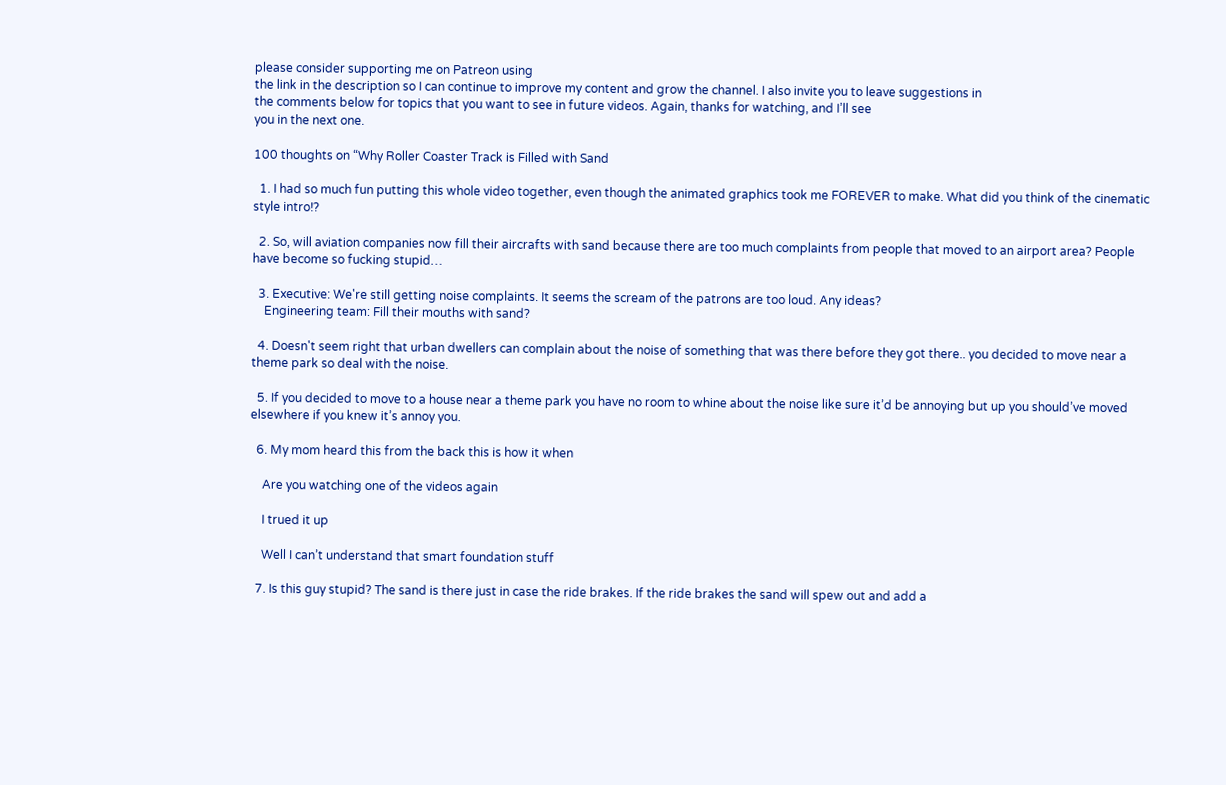please consider supporting me on Patreon using
the link in the description so I can continue to improve my content and grow the channel. I also invite you to leave suggestions in
the comments below for topics that you want to see in future videos. Again, thanks for watching, and I’ll see
you in the next one.

100 thoughts on “Why Roller Coaster Track is Filled with Sand

  1. I had so much fun putting this whole video together, even though the animated graphics took me FOREVER to make. What did you think of the cinematic style intro!?

  2. So, will aviation companies now fill their aircrafts with sand because there are too much complaints from people that moved to an airport area? People have become so fucking stupid…

  3. Executive: We're still getting noise complaints. It seems the scream of the patrons are too loud. Any ideas?
    Engineering team: Fill their mouths with sand?

  4. Doesn't seem right that urban dwellers can complain about the noise of something that was there before they got there.. you decided to move near a theme park so deal with the noise.

  5. If you decided to move to a house near a theme park you have no room to whine about the noise like sure it’d be annoying but up you should’ve moved elsewhere if you knew it’s annoy you.

  6. My mom heard this from the back this is how it when

    Are you watching one of the videos again

    I trued it up

    Well I can’t understand that smart foundation stuff

  7. Is this guy stupid? The sand is there just in case the ride brakes. If the ride brakes the sand will spew out and add a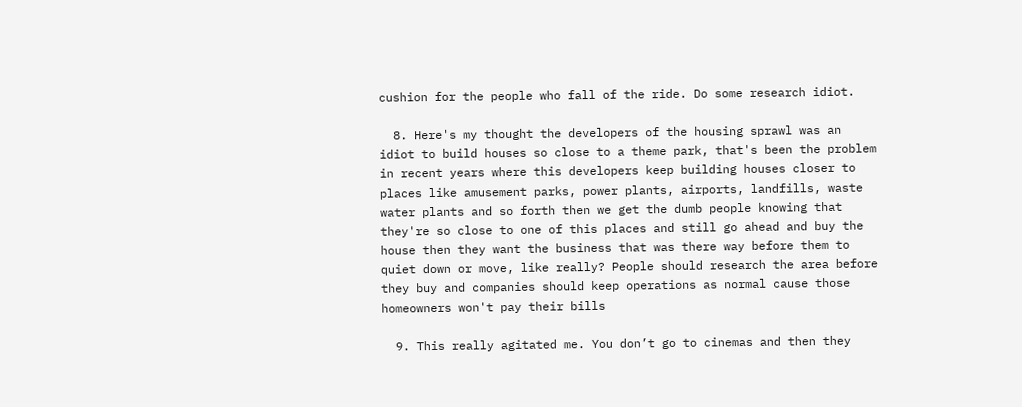cushion for the people who fall of the ride. Do some research idiot.

  8. Here's my thought the developers of the housing sprawl was an idiot to build houses so close to a theme park, that's been the problem in recent years where this developers keep building houses closer to places like amusement parks, power plants, airports, landfills, waste water plants and so forth then we get the dumb people knowing that they're so close to one of this places and still go ahead and buy the house then they want the business that was there way before them to quiet down or move, like really? People should research the area before they buy and companies should keep operations as normal cause those homeowners won't pay their bills

  9. This really agitated me. You don’t go to cinemas and then they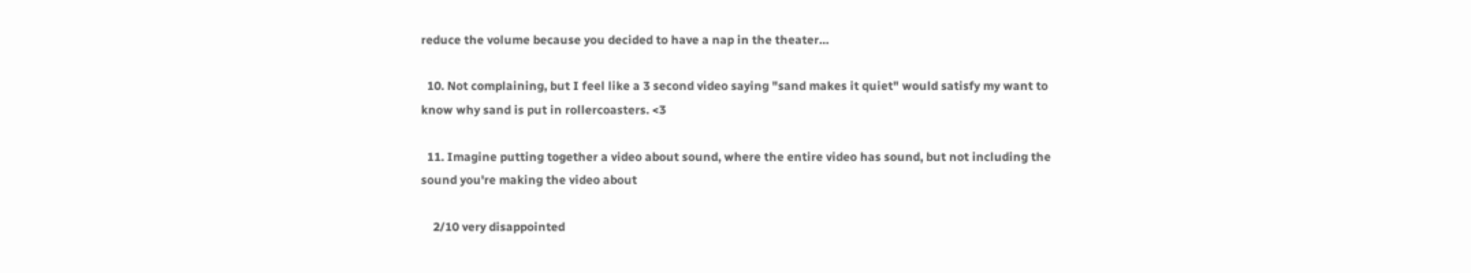reduce the volume because you decided to have a nap in the theater…

  10. Not complaining, but I feel like a 3 second video saying "sand makes it quiet" would satisfy my want to know why sand is put in rollercoasters. <3

  11. Imagine putting together a video about sound, where the entire video has sound, but not including the sound you're making the video about

    2/10 very disappointed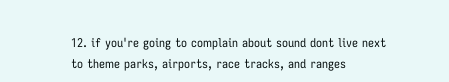12. if you're going to complain about sound dont live next to theme parks, airports, race tracks, and ranges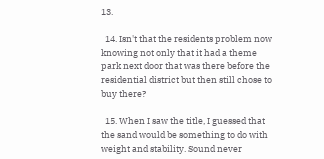13.

  14. Isn't that the residents problem now knowing not only that it had a theme park next door that was there before the residential district but then still chose to buy there?

  15. When I saw the title, I guessed that the sand would be something to do with weight and stability. Sound never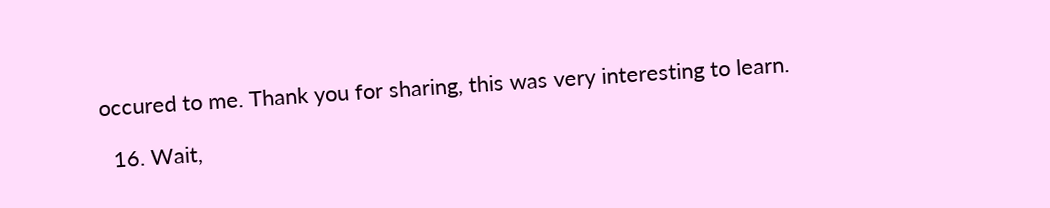occured to me. Thank you for sharing, this was very interesting to learn.

  16. Wait,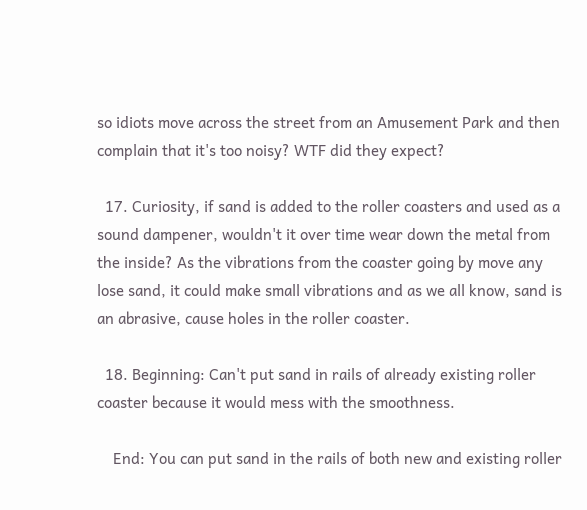so idiots move across the street from an Amusement Park and then complain that it's too noisy? WTF did they expect?

  17. Curiosity, if sand is added to the roller coasters and used as a sound dampener, wouldn't it over time wear down the metal from the inside? As the vibrations from the coaster going by move any lose sand, it could make small vibrations and as we all know, sand is an abrasive, cause holes in the roller coaster.

  18. Beginning: Can't put sand in rails of already existing roller coaster because it would mess with the smoothness.

    End: You can put sand in the rails of both new and existing roller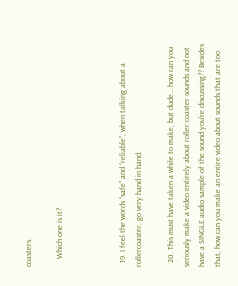coasters.

    Which one is it?



  19. I feel the words “safe” and “reliable”, when talking about a rollercoaster, go very hand in hand.

  20. This must have taken a while to make, but dude… how can you seriously make a video entirely about roller coaster sounds and not have a SINGLE audio sample of the sound you're discussing?? Besides that, how can you make an entire video about sounds that are too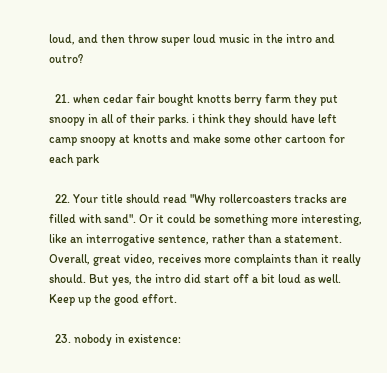loud, and then throw super loud music in the intro and outro?

  21. when cedar fair bought knotts berry farm they put snoopy in all of their parks. i think they should have left camp snoopy at knotts and make some other cartoon for each park

  22. Your title should read "Why rollercoasters tracks are filled with sand". Or it could be something more interesting, like an interrogative sentence, rather than a statement. Overall, great video, receives more complaints than it really should. But yes, the intro did start off a bit loud as well. Keep up the good effort.

  23. nobody in existence: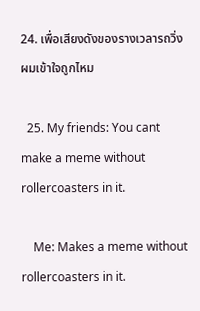24. เพื่อเสียงดังของรางเวลารถวิ่ง ผมเข้าใจถูกไหม

  25. My friends: You cant make a meme without rollercoasters in it.

    Me: Makes a meme without rollercoasters in it.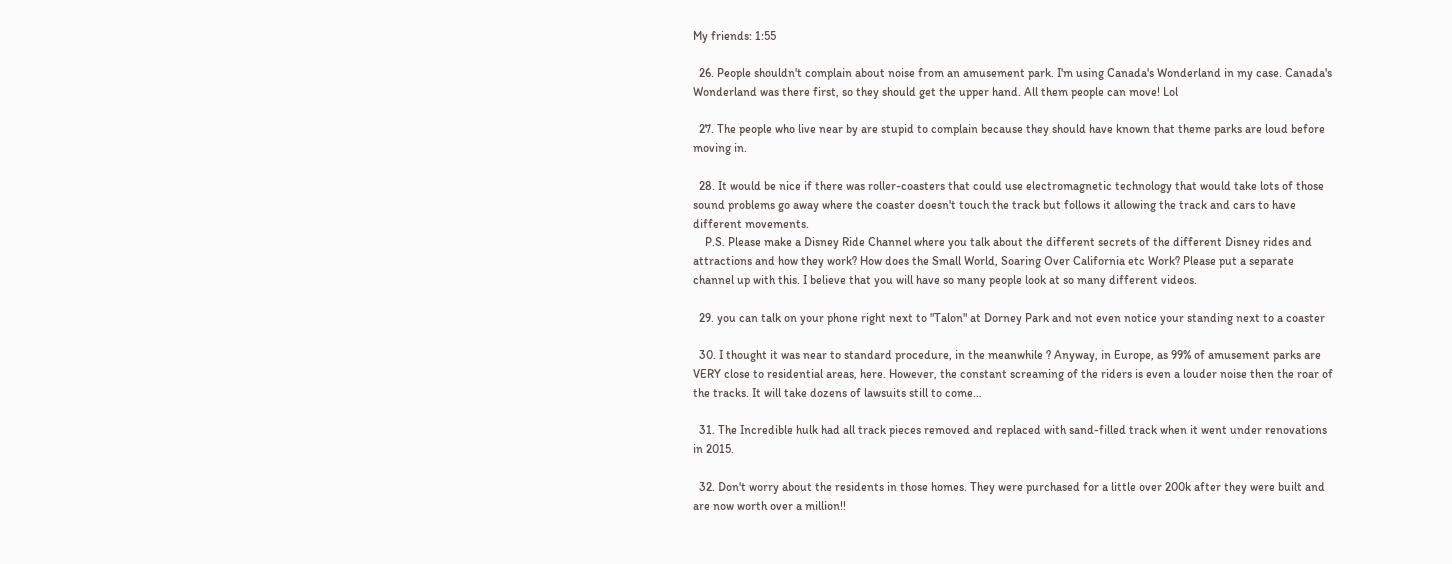My friends: 1:55

  26. People shouldn't complain about noise from an amusement park. I'm using Canada's Wonderland in my case. Canada's Wonderland was there first, so they should get the upper hand. All them people can move! Lol

  27. The people who live near by are stupid to complain because they should have known that theme parks are loud before moving in.

  28. It would be nice if there was roller-coasters that could use electromagnetic technology that would take lots of those sound problems go away where the coaster doesn't touch the track but follows it allowing the track and cars to have different movements.
    P.S. Please make a Disney Ride Channel where you talk about the different secrets of the different Disney rides and attractions and how they work? How does the Small World, Soaring Over California etc Work? Please put a separate channel up with this. I believe that you will have so many people look at so many different videos.

  29. you can talk on your phone right next to "Talon" at Dorney Park and not even notice your standing next to a coaster

  30. I thought it was near to standard procedure, in the meanwhile ? Anyway, in Europe, as 99% of amusement parks are VERY close to residential areas, here. However, the constant screaming of the riders is even a louder noise then the roar of the tracks. It will take dozens of lawsuits still to come…

  31. The Incredible hulk had all track pieces removed and replaced with sand-filled track when it went under renovations in 2015.

  32. Don't worry about the residents in those homes. They were purchased for a little over 200k after they were built and are now worth over a million!!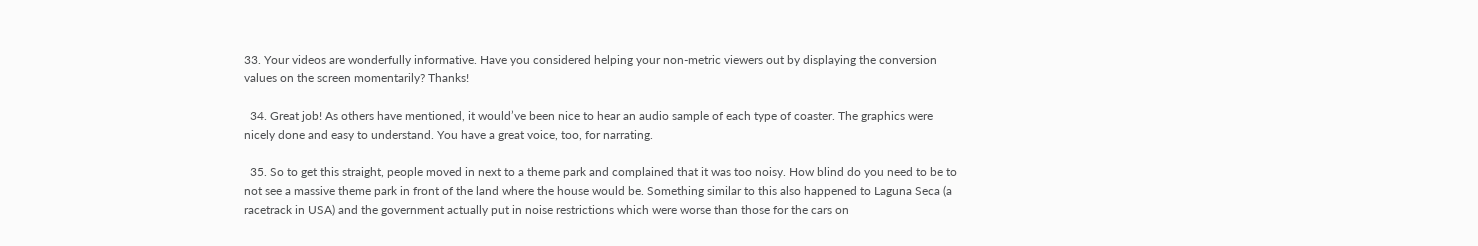33. Your videos are wonderfully informative. Have you considered helping your non-metric viewers out by displaying the conversion values on the screen momentarily? Thanks!

  34. Great job! As others have mentioned, it would’ve been nice to hear an audio sample of each type of coaster. The graphics were nicely done and easy to understand. You have a great voice, too, for narrating.

  35. So to get this straight, people moved in next to a theme park and complained that it was too noisy. How blind do you need to be to not see a massive theme park in front of the land where the house would be. Something similar to this also happened to Laguna Seca (a racetrack in USA) and the government actually put in noise restrictions which were worse than those for the cars on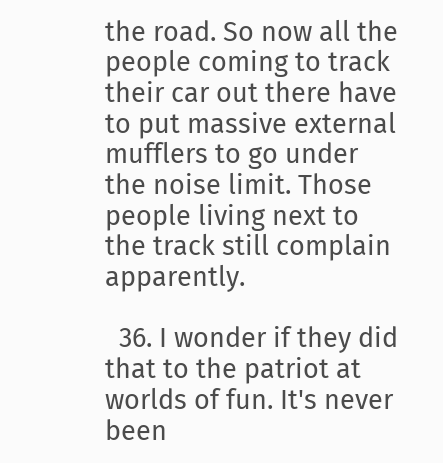the road. So now all the people coming to track their car out there have to put massive external mufflers to go under the noise limit. Those people living next to the track still complain apparently.

  36. I wonder if they did that to the patriot at worlds of fun. It's never been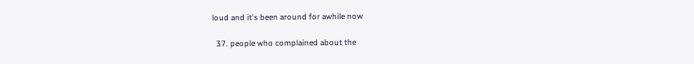loud and it's been around for awhile now

  37. people who complained about the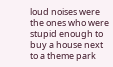loud noises were the ones who were stupid enough to buy a house next to a theme park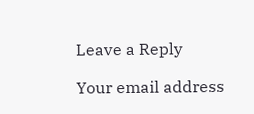Leave a Reply

Your email address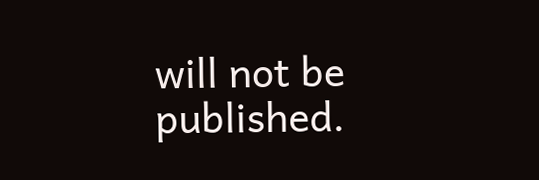will not be published.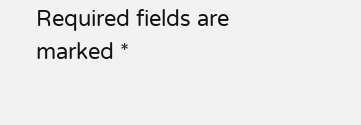Required fields are marked *